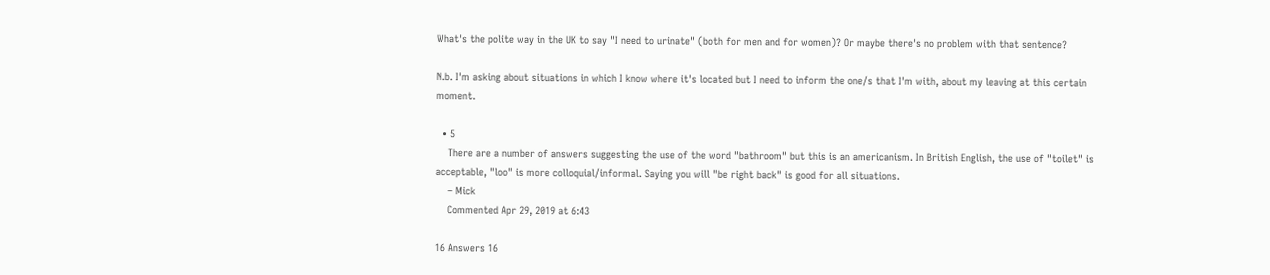What's the polite way in the UK to say "I need to urinate" (both for men and for women)? Or maybe there's no problem with that sentence?

N.b. I'm asking about situations in which I know where it's located but I need to inform the one/s that I'm with, about my leaving at this certain moment.

  • 5
    There are a number of answers suggesting the use of the word "bathroom" but this is an americanism. In British English, the use of "toilet" is acceptable, "loo" is more colloquial/informal. Saying you will "be right back" is good for all situations.
    – Mick
    Commented Apr 29, 2019 at 6:43

16 Answers 16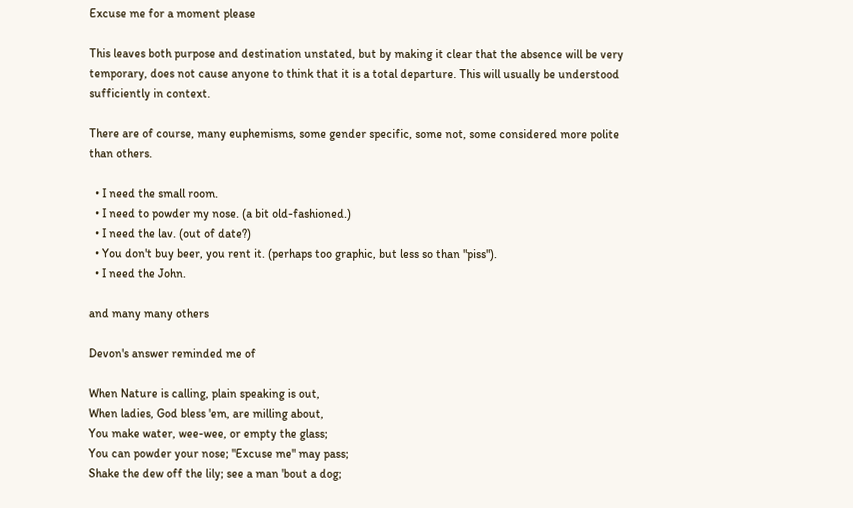Excuse me for a moment please

This leaves both purpose and destination unstated, but by making it clear that the absence will be very temporary, does not cause anyone to think that it is a total departure. This will usually be understood sufficiently in context.

There are of course, many euphemisms, some gender specific, some not, some considered more polite than others.

  • I need the small room.
  • I need to powder my nose. (a bit old-fashioned.)
  • I need the lav. (out of date?)
  • You don't buy beer, you rent it. (perhaps too graphic, but less so than "piss").
  • I need the John.

and many many others

Devon's answer reminded me of

When Nature is calling, plain speaking is out,
When ladies, God bless 'em, are milling about,
You make water, wee-wee, or empty the glass;
You can powder your nose; "Excuse me" may pass;
Shake the dew off the lily; see a man 'bout a dog;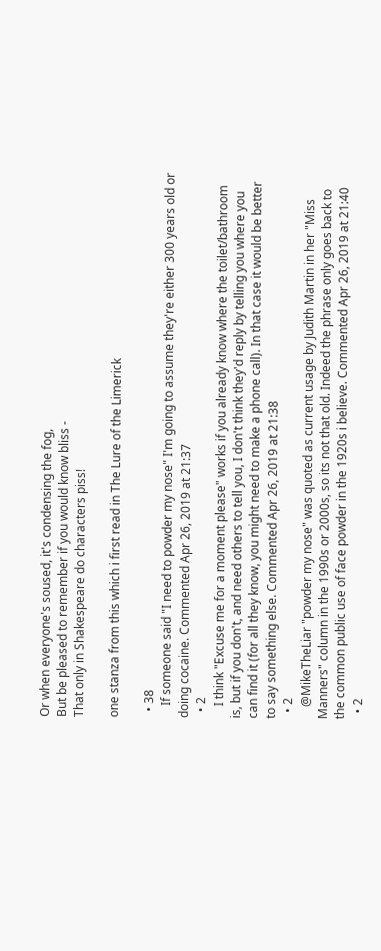Or when everyone's soused, it's condensing the fog,
But be pleased to remember if you would know bliss -
That only in Shakespeare do characters piss!

one stanza from this which i first read in The Lure of the Limerick

  • 38
    If someone said "I need to powder my nose" I'm going to assume they're either 300 years old or doing cocaine. Commented Apr 26, 2019 at 21:37
  • 2
    I think "Excuse me for a moment please" works if you already know where the toilet/bathroom is, but if you don't, and need others to tell you, I don't think they'd reply by telling you where you can find it (for all they know, you might need to make a phone call). In that case it would be better to say something else. Commented Apr 26, 2019 at 21:38
  • 2
    @MikeTheLiar "powder my nose" was quoted as current usage by Judith Martin in her "Miss Manners" column in the 1990s or 2000s, so its not that old. Indeed the phrase only goes back to the common public use of face powder in the 1920s i believe. Commented Apr 26, 2019 at 21:40
  • 2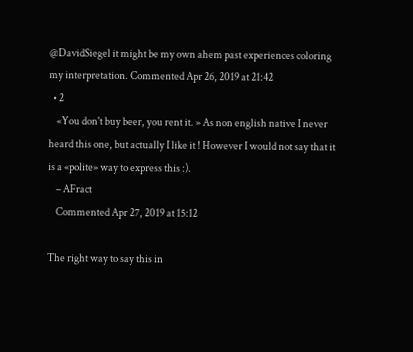@DavidSiegel it might be my own ahem past experiences coloring my interpretation. Commented Apr 26, 2019 at 21:42
  • 2
    «You don't buy beer, you rent it. » As non english native I never heard this one, but actually I like it ! However I would not say that it is a «polite» way to express this :).
    – AFract
    Commented Apr 27, 2019 at 15:12

The right way to say this in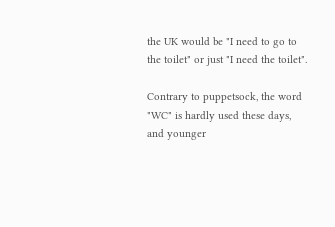the UK would be "I need to go to the toilet" or just "I need the toilet".

Contrary to puppetsock, the word "WC" is hardly used these days, and younger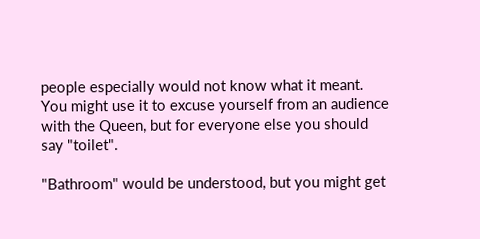people especially would not know what it meant. You might use it to excuse yourself from an audience with the Queen, but for everyone else you should say "toilet".

"Bathroom" would be understood, but you might get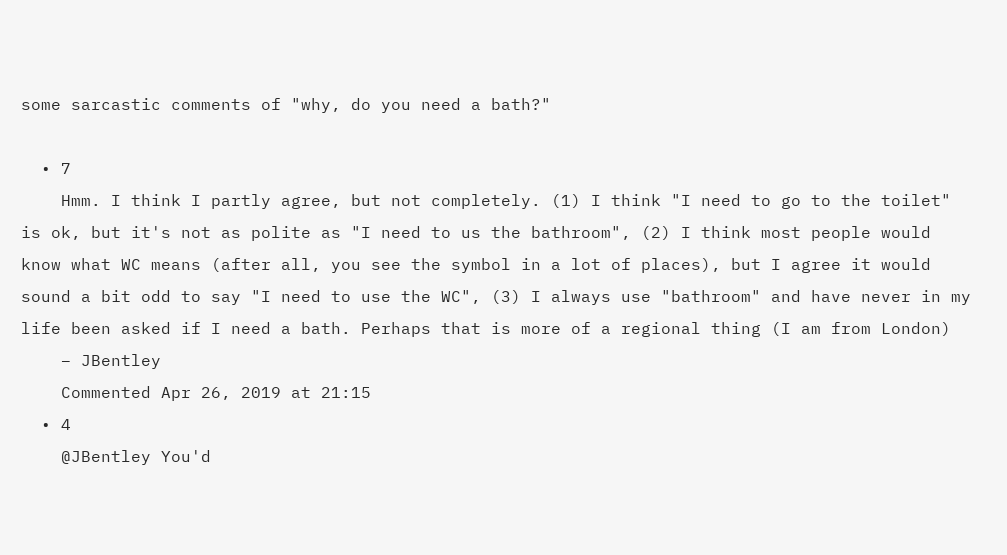some sarcastic comments of "why, do you need a bath?"

  • 7
    Hmm. I think I partly agree, but not completely. (1) I think "I need to go to the toilet" is ok, but it's not as polite as "I need to us the bathroom", (2) I think most people would know what WC means (after all, you see the symbol in a lot of places), but I agree it would sound a bit odd to say "I need to use the WC", (3) I always use "bathroom" and have never in my life been asked if I need a bath. Perhaps that is more of a regional thing (I am from London)
    – JBentley
    Commented Apr 26, 2019 at 21:15
  • 4
    @JBentley You'd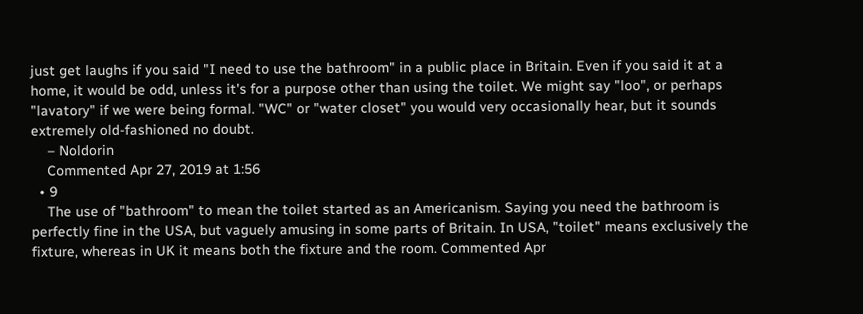just get laughs if you said "I need to use the bathroom" in a public place in Britain. Even if you said it at a home, it would be odd, unless it's for a purpose other than using the toilet. We might say "loo", or perhaps "lavatory" if we were being formal. "WC" or "water closet" you would very occasionally hear, but it sounds extremely old-fashioned no doubt.
    – Noldorin
    Commented Apr 27, 2019 at 1:56
  • 9
    The use of "bathroom" to mean the toilet started as an Americanism. Saying you need the bathroom is perfectly fine in the USA, but vaguely amusing in some parts of Britain. In USA, "toilet" means exclusively the fixture, whereas in UK it means both the fixture and the room. Commented Apr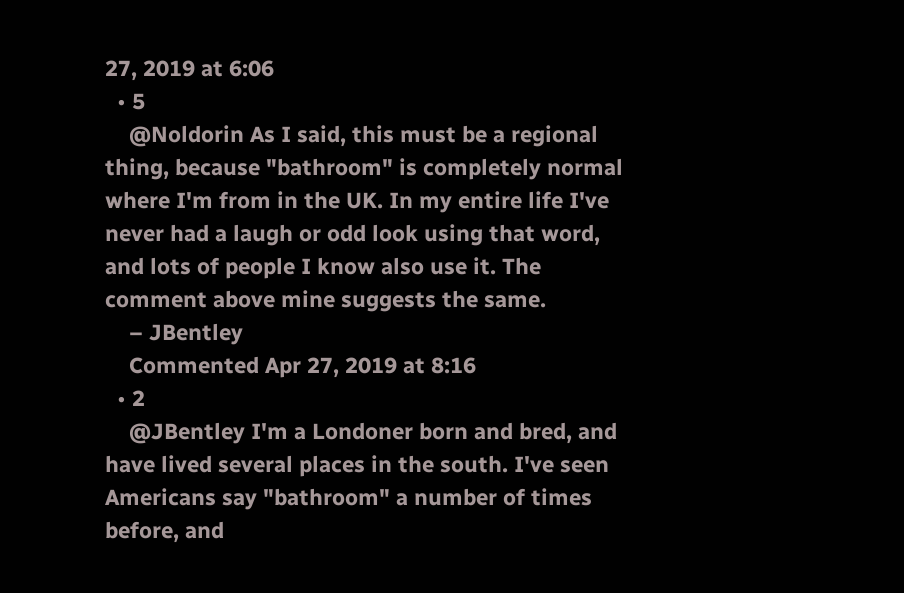27, 2019 at 6:06
  • 5
    @Noldorin As I said, this must be a regional thing, because "bathroom" is completely normal where I'm from in the UK. In my entire life I've never had a laugh or odd look using that word, and lots of people I know also use it. The comment above mine suggests the same.
    – JBentley
    Commented Apr 27, 2019 at 8:16
  • 2
    @JBentley I'm a Londoner born and bred, and have lived several places in the south. I've seen Americans say "bathroom" a number of times before, and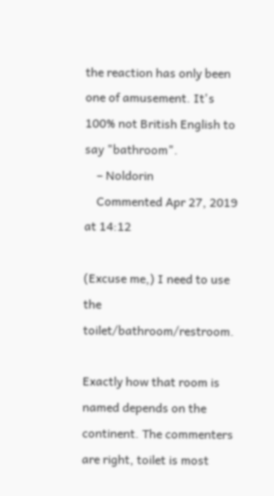the reaction has only been one of amusement. It's 100% not British English to say "bathroom".
    – Noldorin
    Commented Apr 27, 2019 at 14:12

(Excuse me,) I need to use the toilet/bathroom/restroom.

Exactly how that room is named depends on the continent. The commenters are right, toilet is most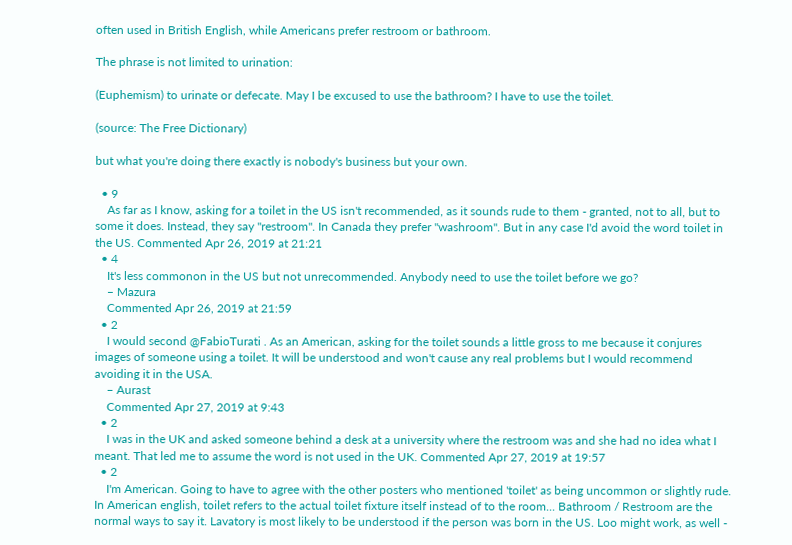often used in British English, while Americans prefer restroom or bathroom.

The phrase is not limited to urination:

(Euphemism) to urinate or defecate. May I be excused to use the bathroom? I have to use the toilet.

(source: The Free Dictionary)

but what you're doing there exactly is nobody's business but your own.

  • 9
    As far as I know, asking for a toilet in the US isn't recommended, as it sounds rude to them - granted, not to all, but to some it does. Instead, they say "restroom". In Canada they prefer "washroom". But in any case I'd avoid the word toilet in the US. Commented Apr 26, 2019 at 21:21
  • 4
    It's less commonon in the US but not unrecommended. Anybody need to use the toilet before we go?
    – Mazura
    Commented Apr 26, 2019 at 21:59
  • 2
    I would second @FabioTurati . As an American, asking for the toilet sounds a little gross to me because it conjures images of someone using a toilet. It will be understood and won't cause any real problems but I would recommend avoiding it in the USA.
    – Aurast
    Commented Apr 27, 2019 at 9:43
  • 2
    I was in the UK and asked someone behind a desk at a university where the restroom was and she had no idea what I meant. That led me to assume the word is not used in the UK. Commented Apr 27, 2019 at 19:57
  • 2
    I'm American. Going to have to agree with the other posters who mentioned 'toilet' as being uncommon or slightly rude. In American english, toilet refers to the actual toilet fixture itself instead of to the room... Bathroom / Restroom are the normal ways to say it. Lavatory is most likely to be understood if the person was born in the US. Loo might work, as well -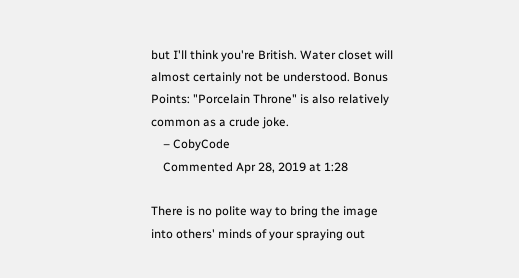but I'll think you're British. Water closet will almost certainly not be understood. Bonus Points: "Porcelain Throne" is also relatively common as a crude joke.
    – CobyCode
    Commented Apr 28, 2019 at 1:28

There is no polite way to bring the image into others' minds of your spraying out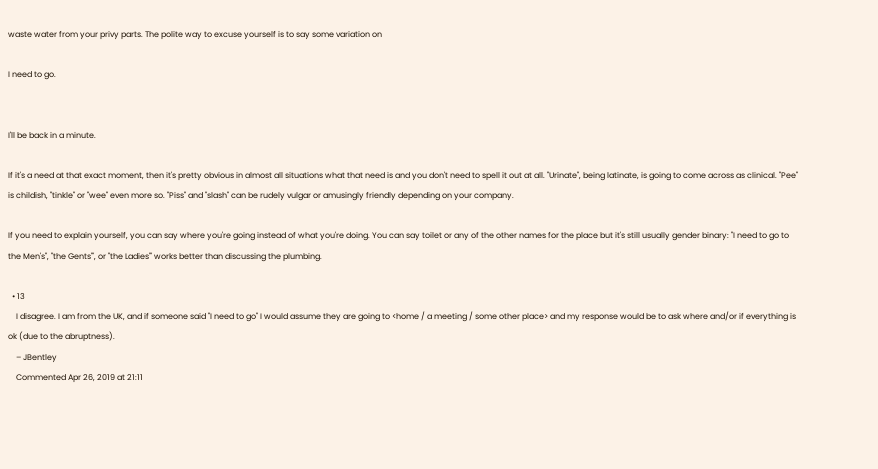waste water from your privy parts. The polite way to excuse yourself is to say some variation on

I need to go.


I'll be back in a minute.

If it's a need at that exact moment, then it's pretty obvious in almost all situations what that need is and you don't need to spell it out at all. "Urinate", being latinate, is going to come across as clinical. "Pee" is childish, "tinkle" or "wee" even more so. "Piss" and "slash" can be rudely vulgar or amusingly friendly depending on your company.

If you need to explain yourself, you can say where you're going instead of what you're doing. You can say toilet or any of the other names for the place but it's still usually gender binary: "I need to go to the Men's", "the Gents'", or "the Ladies'" works better than discussing the plumbing.

  • 13
    I disagree. I am from the UK, and if someone said "I need to go" I would assume they are going to <home / a meeting / some other place> and my response would be to ask where and/or if everything is ok (due to the abruptness).
    – JBentley
    Commented Apr 26, 2019 at 21:11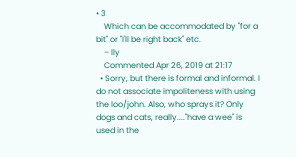• 3
    Which can be accommodated by "for a bit" or "I'll be right back" etc.
    – lly
    Commented Apr 26, 2019 at 21:17
  • Sorry, but there is formal and informal. I do not associate impoliteness with using the loo/john. Also, who sprays it? Only dogs and cats, really...."have a wee" is used in the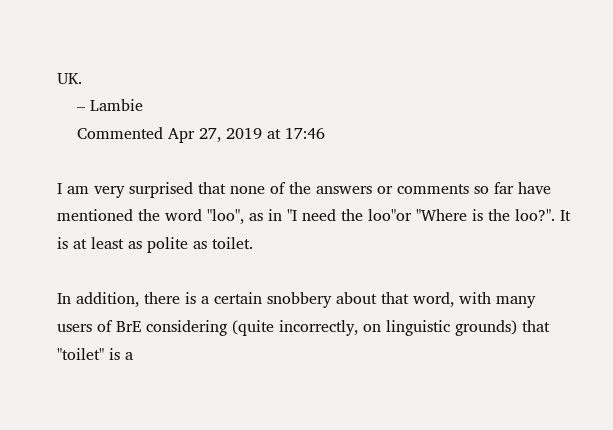UK.
    – Lambie
    Commented Apr 27, 2019 at 17:46

I am very surprised that none of the answers or comments so far have mentioned the word "loo", as in "I need the loo"or "Where is the loo?". It is at least as polite as toilet.

In addition, there is a certain snobbery about that word, with many users of BrE considering (quite incorrectly, on linguistic grounds) that "toilet" is a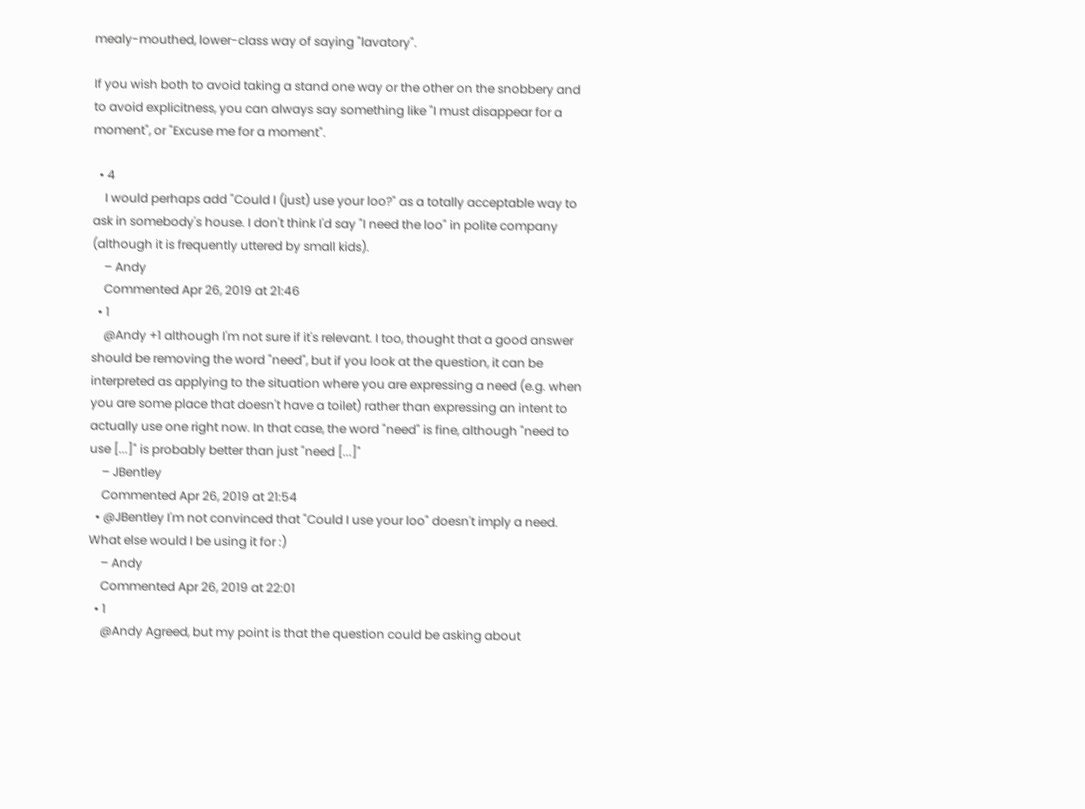mealy-mouthed, lower-class way of saying "lavatory".

If you wish both to avoid taking a stand one way or the other on the snobbery and to avoid explicitness, you can always say something like "I must disappear for a moment", or "Excuse me for a moment".

  • 4
    I would perhaps add "Could I (just) use your loo?" as a totally acceptable way to ask in somebody's house. I don't think I'd say "I need the loo" in polite company (although it is frequently uttered by small kids).
    – Andy
    Commented Apr 26, 2019 at 21:46
  • 1
    @Andy +1 although I'm not sure if it's relevant. I too, thought that a good answer should be removing the word "need", but if you look at the question, it can be interpreted as applying to the situation where you are expressing a need (e.g. when you are some place that doesn't have a toilet) rather than expressing an intent to actually use one right now. In that case, the word "need" is fine, although "need to use [...]" is probably better than just "need [...]"
    – JBentley
    Commented Apr 26, 2019 at 21:54
  • @JBentley I'm not convinced that "Could I use your loo" doesn't imply a need. What else would I be using it for :)
    – Andy
    Commented Apr 26, 2019 at 22:01
  • 1
    @Andy Agreed, but my point is that the question could be asking about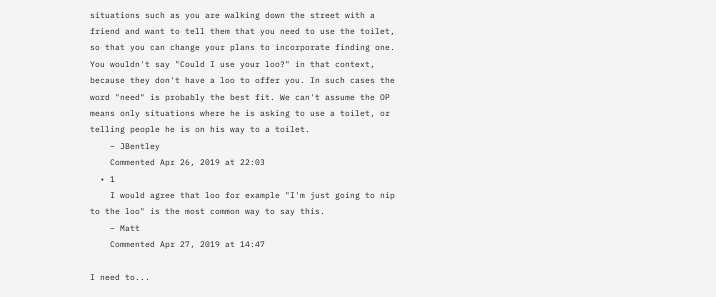situations such as you are walking down the street with a friend and want to tell them that you need to use the toilet, so that you can change your plans to incorporate finding one. You wouldn't say "Could I use your loo?" in that context, because they don't have a loo to offer you. In such cases the word "need" is probably the best fit. We can't assume the OP means only situations where he is asking to use a toilet, or telling people he is on his way to a toilet.
    – JBentley
    Commented Apr 26, 2019 at 22:03
  • 1
    I would agree that loo for example "I'm just going to nip to the loo" is the most common way to say this.
    – Matt
    Commented Apr 27, 2019 at 14:47

I need to...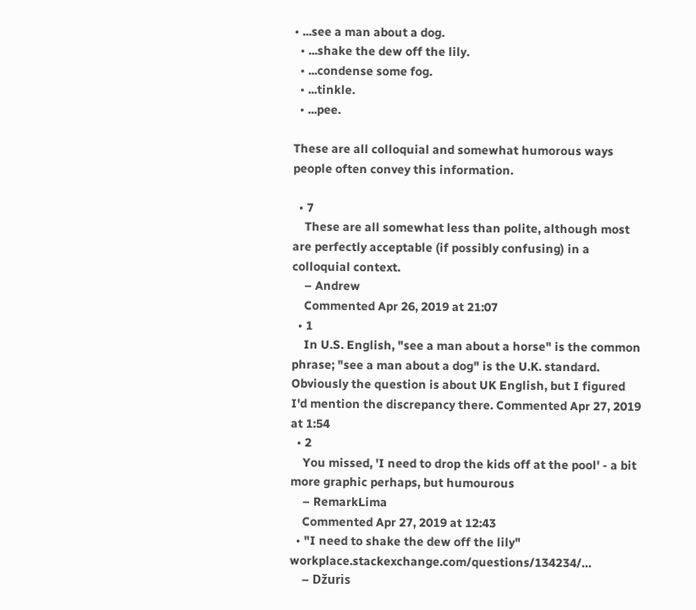• ...see a man about a dog.
  • ...shake the dew off the lily.
  • ...condense some fog.
  • ...tinkle.
  • ...pee.

These are all colloquial and somewhat humorous ways people often convey this information.

  • 7
    These are all somewhat less than polite, although most are perfectly acceptable (if possibly confusing) in a colloquial context.
    – Andrew
    Commented Apr 26, 2019 at 21:07
  • 1
    In U.S. English, "see a man about a horse" is the common phrase; "see a man about a dog" is the U.K. standard. Obviously the question is about UK English, but I figured I'd mention the discrepancy there. Commented Apr 27, 2019 at 1:54
  • 2
    You missed, 'I need to drop the kids off at the pool' - a bit more graphic perhaps, but humourous
    – RemarkLima
    Commented Apr 27, 2019 at 12:43
  • "I need to shake the dew off the lily" workplace.stackexchange.com/questions/134234/…
    – Džuris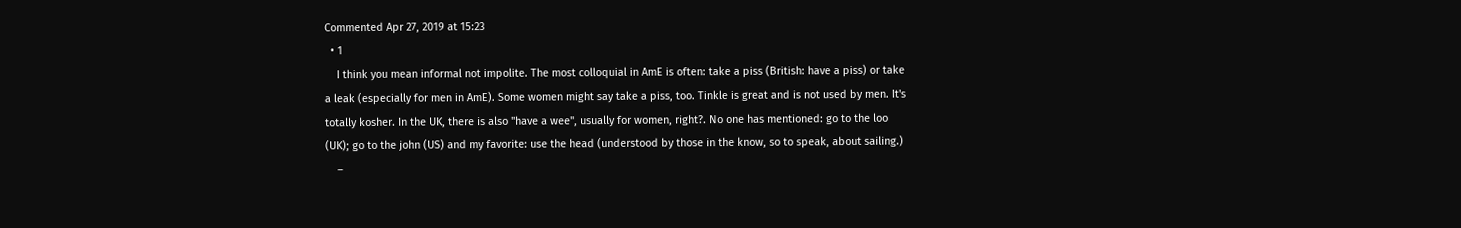Commented Apr 27, 2019 at 15:23
  • 1
    I think you mean informal not impolite. The most colloquial in AmE is often: take a piss (British: have a piss) or take a leak (especially for men in AmE). Some women might say take a piss, too. Tinkle is great and is not used by men. It's totally kosher. In the UK, there is also "have a wee", usually for women, right?. No one has mentioned: go to the loo (UK); go to the john (US) and my favorite: use the head (understood by those in the know, so to speak, about sailing.)
    –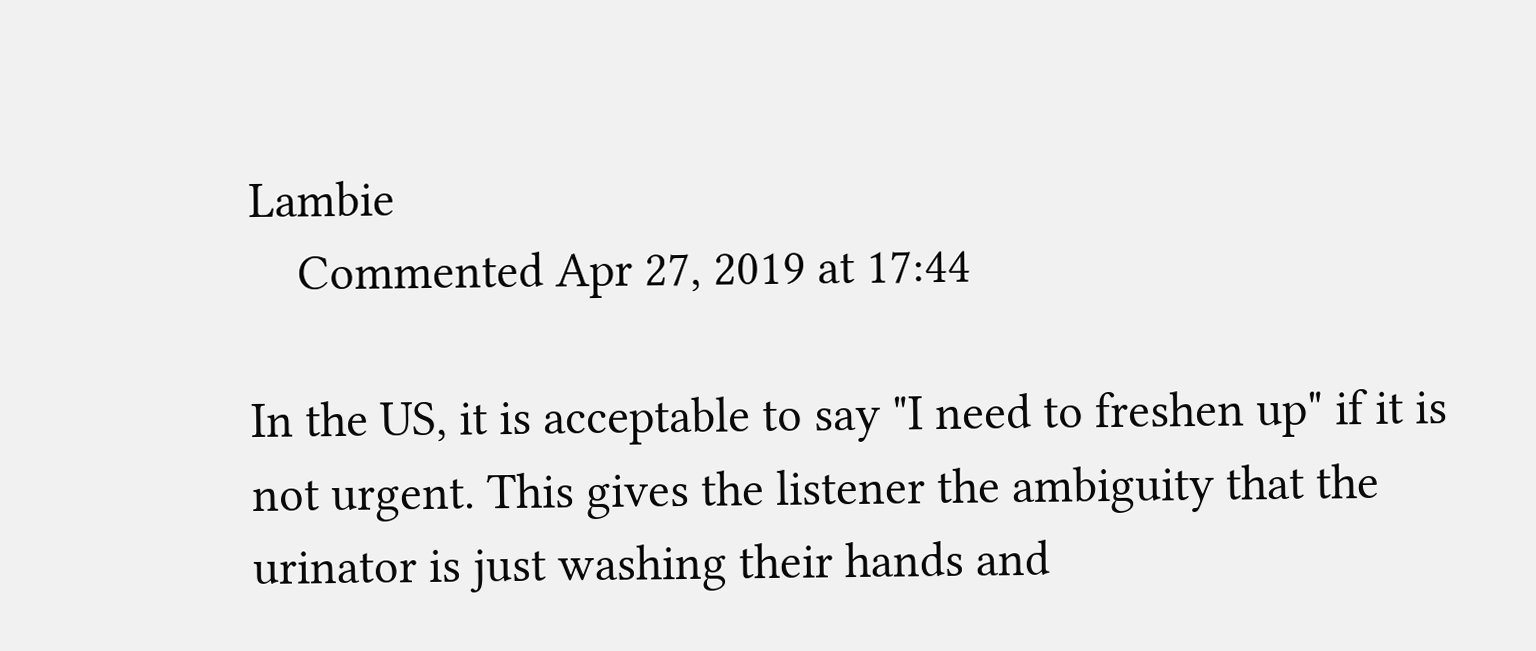Lambie
    Commented Apr 27, 2019 at 17:44

In the US, it is acceptable to say "I need to freshen up" if it is not urgent. This gives the listener the ambiguity that the urinator is just washing their hands and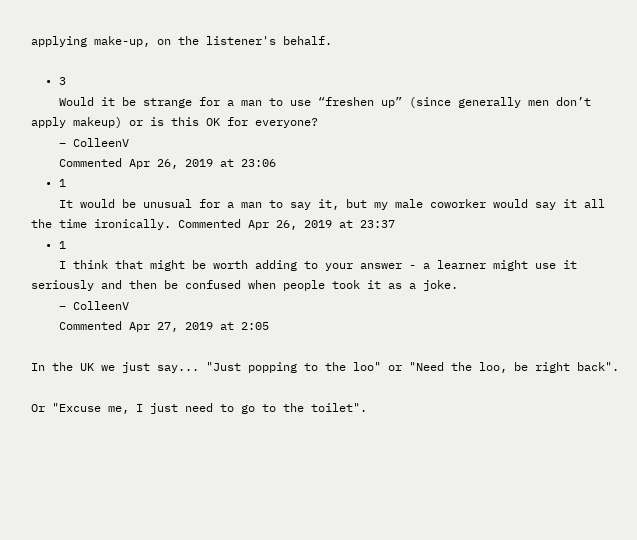applying make-up, on the listener's behalf.

  • 3
    Would it be strange for a man to use “freshen up” (since generally men don’t apply makeup) or is this OK for everyone?
    – ColleenV
    Commented Apr 26, 2019 at 23:06
  • 1
    It would be unusual for a man to say it, but my male coworker would say it all the time ironically. Commented Apr 26, 2019 at 23:37
  • 1
    I think that might be worth adding to your answer - a learner might use it seriously and then be confused when people took it as a joke.
    – ColleenV
    Commented Apr 27, 2019 at 2:05

In the UK we just say... "Just popping to the loo" or "Need the loo, be right back".

Or "Excuse me, I just need to go to the toilet".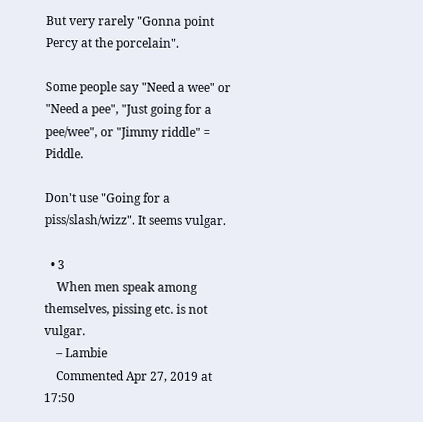But very rarely "Gonna point Percy at the porcelain".

Some people say "Need a wee" or "Need a pee", "Just going for a pee/wee", or "Jimmy riddle" = Piddle.

Don't use "Going for a piss/slash/wizz". It seems vulgar.

  • 3
    When men speak among themselves, pissing etc. is not vulgar.
    – Lambie
    Commented Apr 27, 2019 at 17:50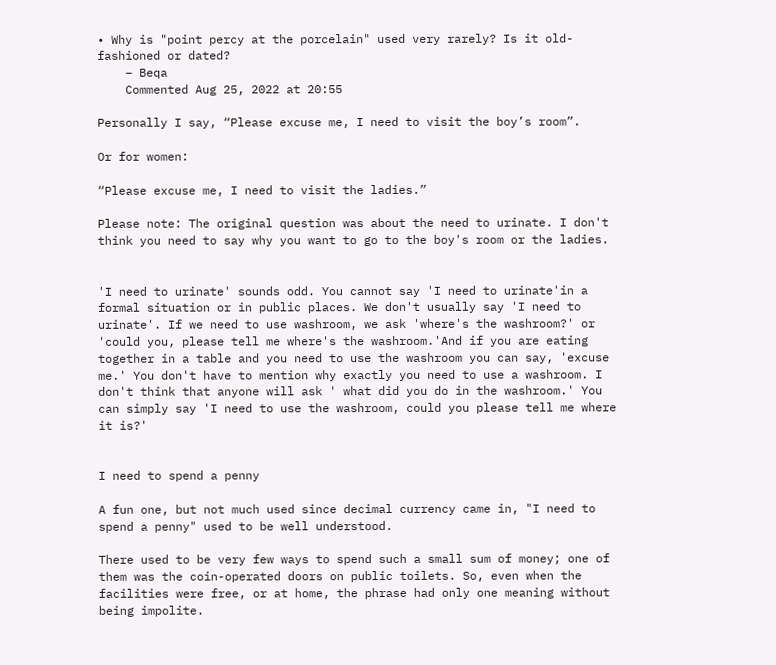• Why is "point percy at the porcelain" used very rarely? Is it old-fashioned or dated?
    – Beqa
    Commented Aug 25, 2022 at 20:55

Personally I say, “Please excuse me, I need to visit the boy’s room”.

Or for women:

“Please excuse me, I need to visit the ladies.”

Please note: The original question was about the need to urinate. I don't think you need to say why you want to go to the boy's room or the ladies.


'I need to urinate' sounds odd. You cannot say 'I need to urinate'in a formal situation or in public places. We don't usually say 'I need to urinate'. If we need to use washroom, we ask 'where's the washroom?' or 'could you, please tell me where's the washroom.'And if you are eating together in a table and you need to use the washroom you can say, 'excuse me.' You don't have to mention why exactly you need to use a washroom. I don't think that anyone will ask ' what did you do in the washroom.' You can simply say 'I need to use the washroom, could you please tell me where it is?'


I need to spend a penny

A fun one, but not much used since decimal currency came in, "I need to spend a penny" used to be well understood.

There used to be very few ways to spend such a small sum of money; one of them was the coin-operated doors on public toilets. So, even when the facilities were free, or at home, the phrase had only one meaning without being impolite.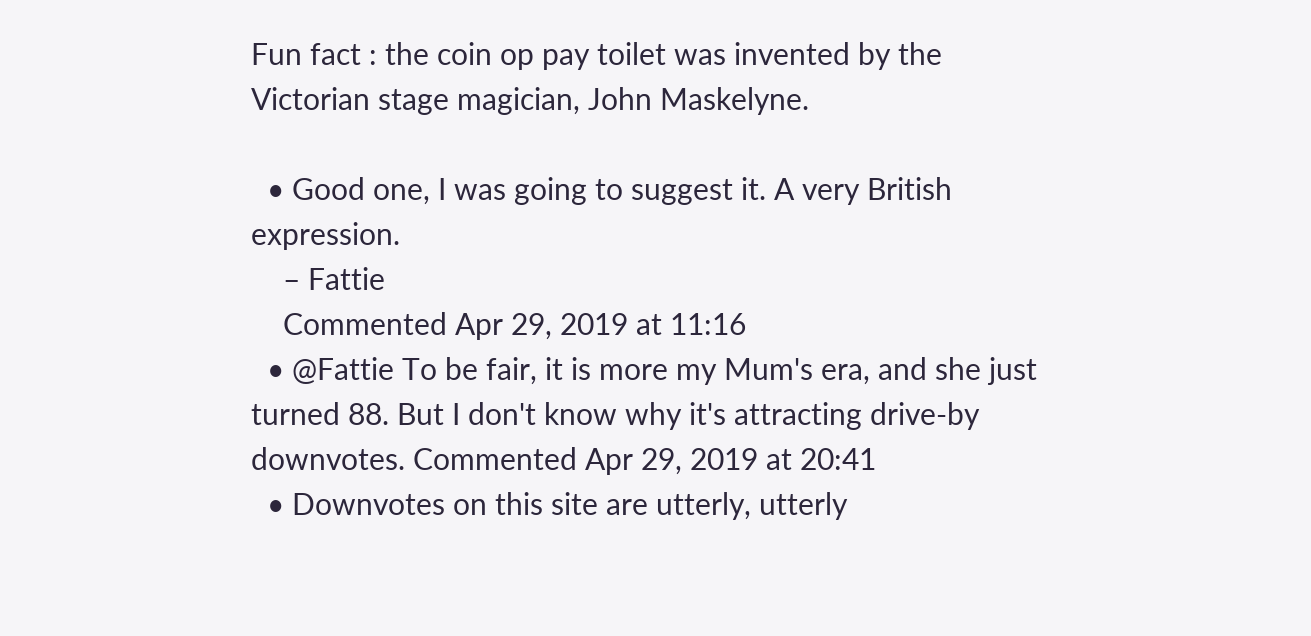Fun fact : the coin op pay toilet was invented by the Victorian stage magician, John Maskelyne.

  • Good one, I was going to suggest it. A very British expression.
    – Fattie
    Commented Apr 29, 2019 at 11:16
  • @Fattie To be fair, it is more my Mum's era, and she just turned 88. But I don't know why it's attracting drive-by downvotes. Commented Apr 29, 2019 at 20:41
  • Downvotes on this site are utterly, utterly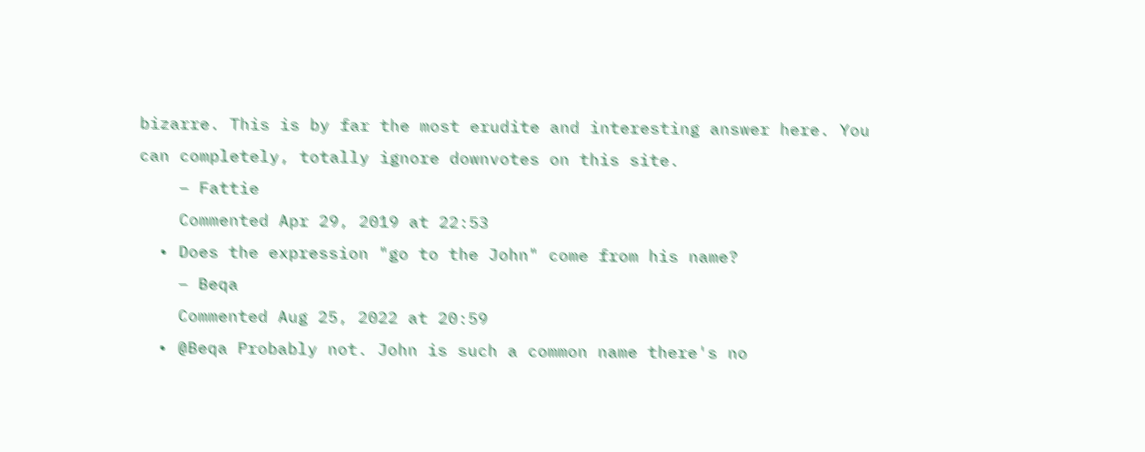bizarre. This is by far the most erudite and interesting answer here. You can completely, totally ignore downvotes on this site.
    – Fattie
    Commented Apr 29, 2019 at 22:53
  • Does the expression "go to the John" come from his name?
    – Beqa
    Commented Aug 25, 2022 at 20:59
  • @Beqa Probably not. John is such a common name there's no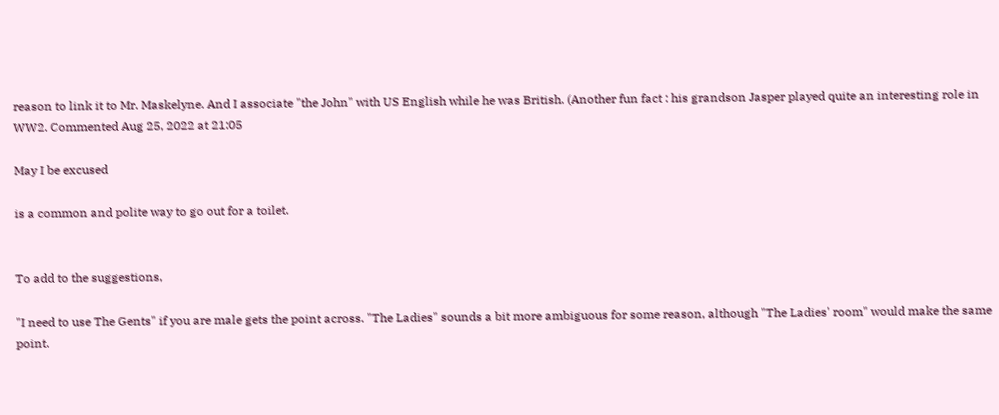reason to link it to Mr. Maskelyne. And I associate "the John" with US English while he was British. (Another fun fact : his grandson Jasper played quite an interesting role in WW2. Commented Aug 25, 2022 at 21:05

May I be excused

is a common and polite way to go out for a toilet.


To add to the suggestions,

"I need to use The Gents" if you are male gets the point across. "The Ladies" sounds a bit more ambiguous for some reason, although "The Ladies' room" would make the same point.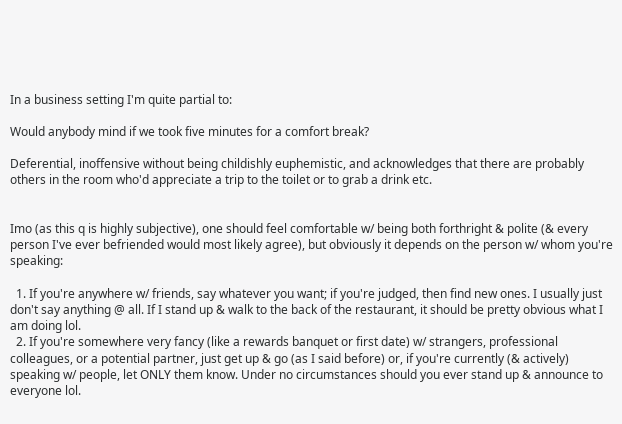In a business setting I'm quite partial to:

Would anybody mind if we took five minutes for a comfort break?

Deferential, inoffensive without being childishly euphemistic, and acknowledges that there are probably others in the room who'd appreciate a trip to the toilet or to grab a drink etc.


Imo (as this q is highly subjective), one should feel comfortable w/ being both forthright & polite (& every person I've ever befriended would most likely agree), but obviously it depends on the person w/ whom you're speaking:

  1. If you're anywhere w/ friends, say whatever you want; if you're judged, then find new ones. I usually just don't say anything @ all. If I stand up & walk to the back of the restaurant, it should be pretty obvious what I am doing lol.
  2. If you're somewhere very fancy (like a rewards banquet or first date) w/ strangers, professional colleagues, or a potential partner, just get up & go (as I said before) or, if you're currently (& actively) speaking w/ people, let ONLY them know. Under no circumstances should you ever stand up & announce to everyone lol.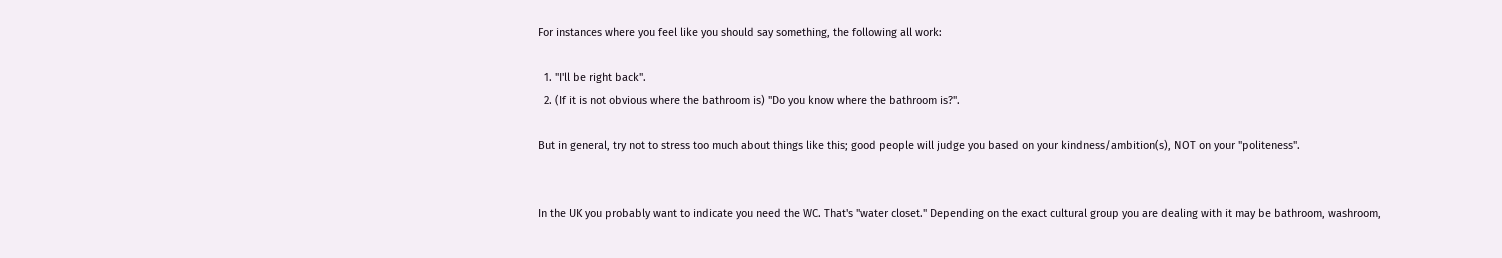For instances where you feel like you should say something, the following all work:

  1. "I'll be right back".
  2. (If it is not obvious where the bathroom is) "Do you know where the bathroom is?".

But in general, try not to stress too much about things like this; good people will judge you based on your kindness/ambition(s), NOT on your "politeness".


In the UK you probably want to indicate you need the WC. That's "water closet." Depending on the exact cultural group you are dealing with it may be bathroom, washroom,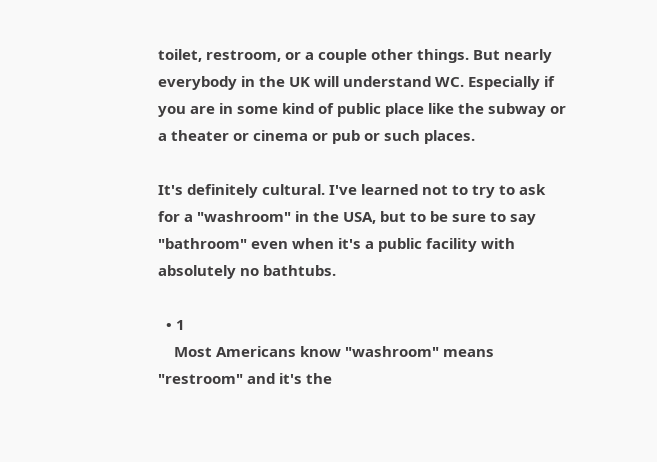toilet, restroom, or a couple other things. But nearly everybody in the UK will understand WC. Especially if you are in some kind of public place like the subway or a theater or cinema or pub or such places.

It's definitely cultural. I've learned not to try to ask for a "washroom" in the USA, but to be sure to say "bathroom" even when it's a public facility with absolutely no bathtubs.

  • 1
    Most Americans know "washroom" means "restroom" and it's the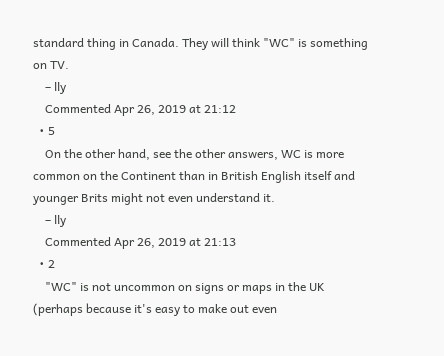standard thing in Canada. They will think "WC" is something on TV.
    – lly
    Commented Apr 26, 2019 at 21:12
  • 5
    On the other hand, see the other answers, WC is more common on the Continent than in British English itself and younger Brits might not even understand it.
    – lly
    Commented Apr 26, 2019 at 21:13
  • 2
    "WC" is not uncommon on signs or maps in the UK (perhaps because it's easy to make out even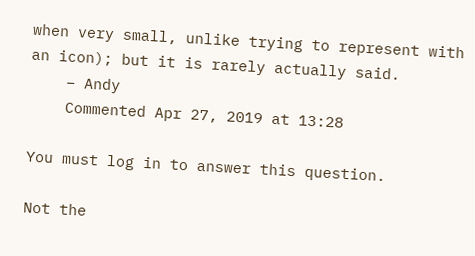when very small, unlike trying to represent with an icon); but it is rarely actually said.
    – Andy
    Commented Apr 27, 2019 at 13:28

You must log in to answer this question.

Not the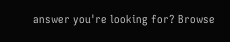answer you're looking for? Browse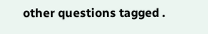other questions tagged .